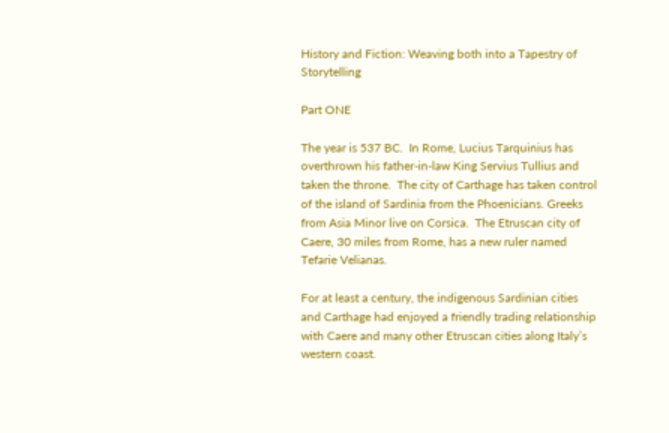History and Fiction: Weaving both into a Tapestry of Storytelling

Part ONE

The year is 537 BC.  In Rome, Lucius Tarquinius has overthrown his father-in-law King Servius Tullius and taken the throne.  The city of Carthage has taken control of the island of Sardinia from the Phoenicians. Greeks from Asia Minor live on Corsica.  The Etruscan city of Caere, 30 miles from Rome, has a new ruler named Tefarie Velianas.

For at least a century, the indigenous Sardinian cities and Carthage had enjoyed a friendly trading relationship with Caere and many other Etruscan cities along Italy’s western coast.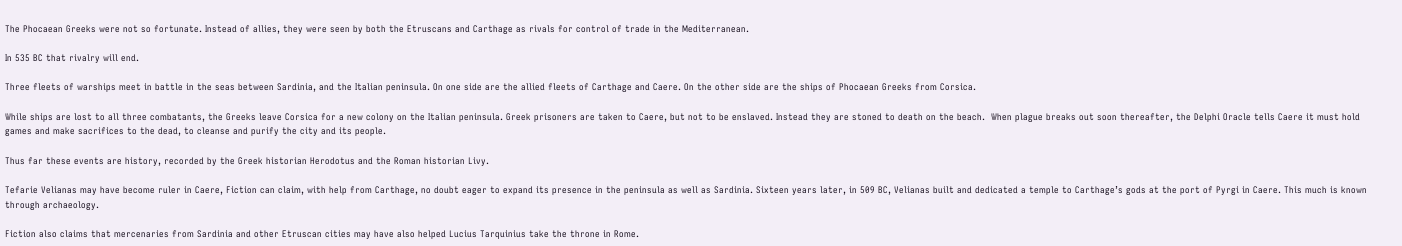The Phocaean Greeks were not so fortunate. Instead of allies, they were seen by both the Etruscans and Carthage as rivals for control of trade in the Mediterranean.

In 535 BC that rivalry will end.

Three fleets of warships meet in battle in the seas between Sardinia, and the Italian peninsula. On one side are the allied fleets of Carthage and Caere. On the other side are the ships of Phocaean Greeks from Corsica.

While ships are lost to all three combatants, the Greeks leave Corsica for a new colony on the Italian peninsula. Greek prisoners are taken to Caere, but not to be enslaved. Instead they are stoned to death on the beach.  When plague breaks out soon thereafter, the Delphi Oracle tells Caere it must hold games and make sacrifices to the dead, to cleanse and purify the city and its people.

Thus far these events are history, recorded by the Greek historian Herodotus and the Roman historian Livy.

Tefarie Velianas may have become ruler in Caere, Fiction can claim, with help from Carthage, no doubt eager to expand its presence in the peninsula as well as Sardinia. Sixteen years later, in 509 BC, Velianas built and dedicated a temple to Carthage’s gods at the port of Pyrgi in Caere. This much is known through archaeology.

Fiction also claims that mercenaries from Sardinia and other Etruscan cities may have also helped Lucius Tarquinius take the throne in Rome.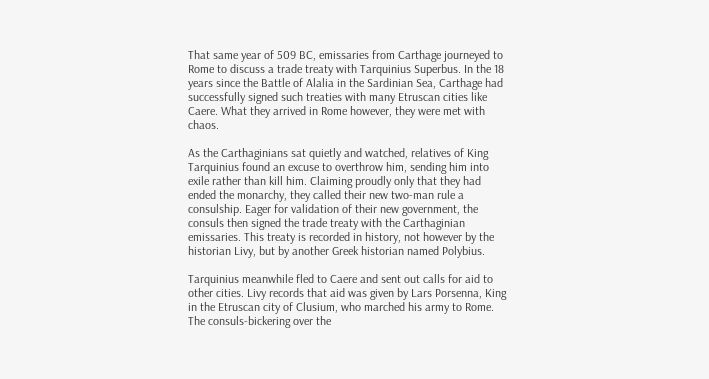That same year of 509 BC, emissaries from Carthage journeyed to Rome to discuss a trade treaty with Tarquinius Superbus. In the 18 years since the Battle of Alalia in the Sardinian Sea, Carthage had successfully signed such treaties with many Etruscan cities like Caere. What they arrived in Rome however, they were met with chaos.

As the Carthaginians sat quietly and watched, relatives of King Tarquinius found an excuse to overthrow him, sending him into exile rather than kill him. Claiming proudly only that they had ended the monarchy, they called their new two-man rule a consulship. Eager for validation of their new government, the consuls then signed the trade treaty with the Carthaginian emissaries. This treaty is recorded in history, not however by the historian Livy, but by another Greek historian named Polybius.

Tarquinius meanwhile fled to Caere and sent out calls for aid to other cities. Livy records that aid was given by Lars Porsenna, King in the Etruscan city of Clusium, who marched his army to Rome. The consuls-bickering over the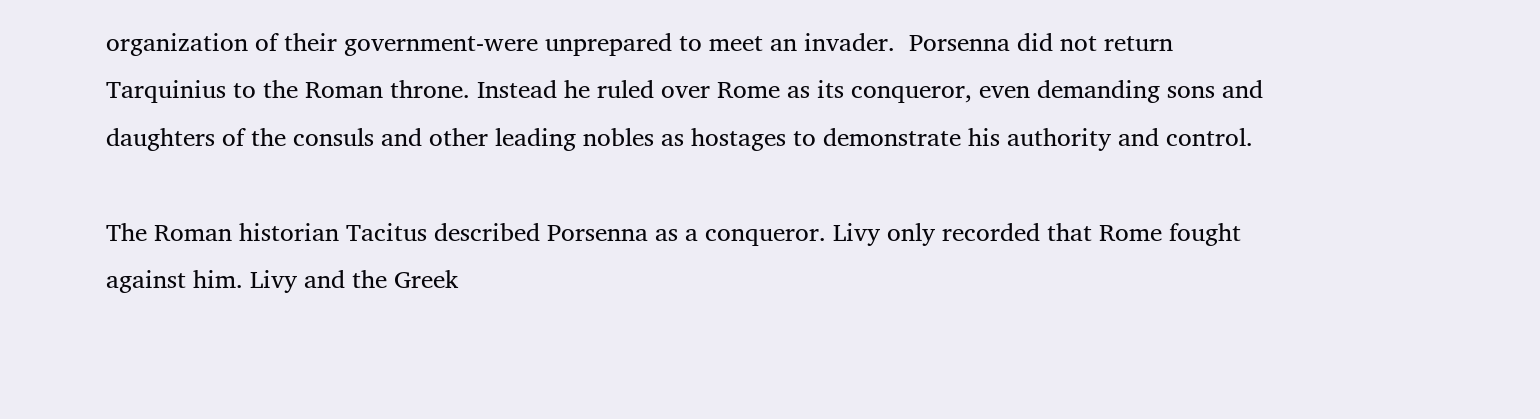organization of their government-were unprepared to meet an invader.  Porsenna did not return Tarquinius to the Roman throne. Instead he ruled over Rome as its conqueror, even demanding sons and daughters of the consuls and other leading nobles as hostages to demonstrate his authority and control.

The Roman historian Tacitus described Porsenna as a conqueror. Livy only recorded that Rome fought against him. Livy and the Greek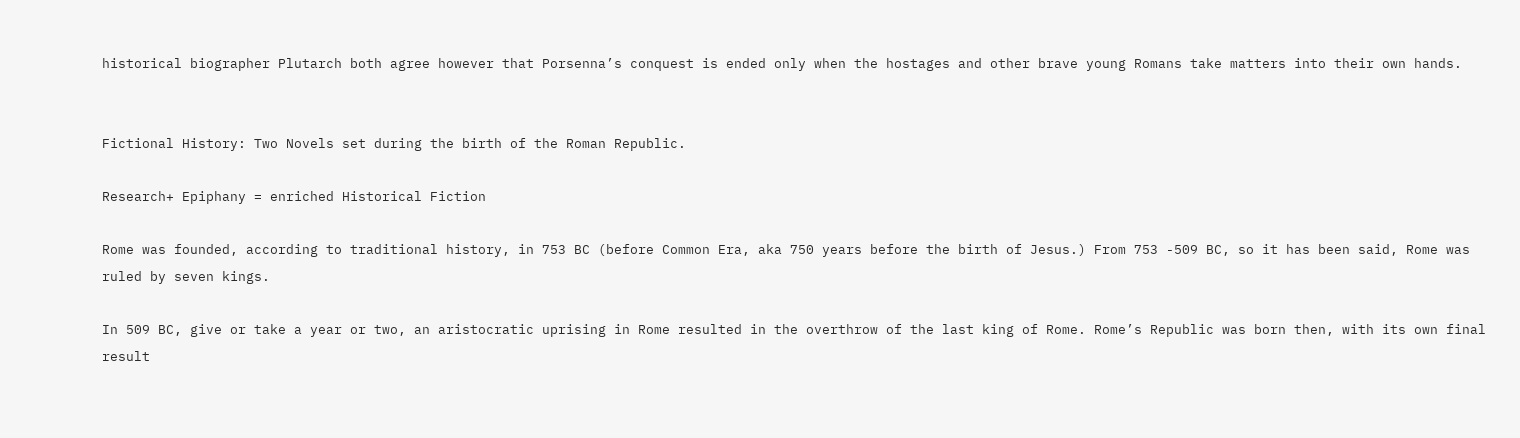historical biographer Plutarch both agree however that Porsenna’s conquest is ended only when the hostages and other brave young Romans take matters into their own hands.


Fictional History: Two Novels set during the birth of the Roman Republic.

Research+ Epiphany = enriched Historical Fiction

Rome was founded, according to traditional history, in 753 BC (before Common Era, aka 750 years before the birth of Jesus.) From 753 -509 BC, so it has been said, Rome was ruled by seven kings.

In 509 BC, give or take a year or two, an aristocratic uprising in Rome resulted in the overthrow of the last king of Rome. Rome’s Republic was born then, with its own final result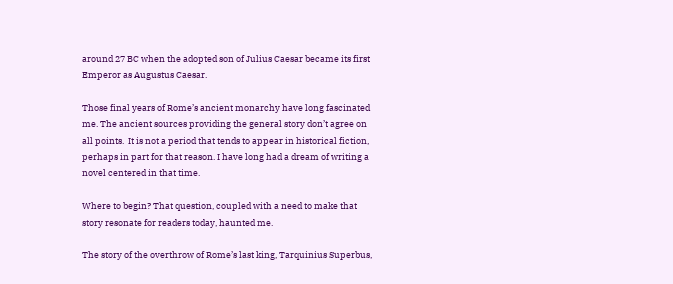around 27 BC when the adopted son of Julius Caesar became its first Emperor as Augustus Caesar.

Those final years of Rome’s ancient monarchy have long fascinated me. The ancient sources providing the general story don’t agree on all points.  It is not a period that tends to appear in historical fiction, perhaps in part for that reason. I have long had a dream of writing a novel centered in that time.

Where to begin? That question, coupled with a need to make that story resonate for readers today, haunted me.

The story of the overthrow of Rome’s last king, Tarquinius Superbus,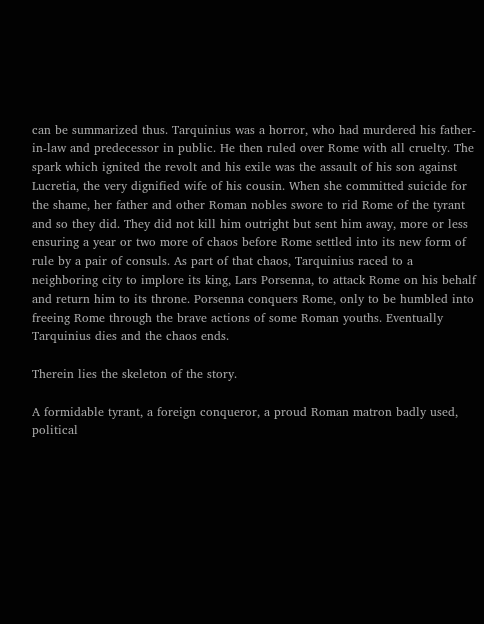can be summarized thus. Tarquinius was a horror, who had murdered his father-in-law and predecessor in public. He then ruled over Rome with all cruelty. The spark which ignited the revolt and his exile was the assault of his son against Lucretia, the very dignified wife of his cousin. When she committed suicide for the shame, her father and other Roman nobles swore to rid Rome of the tyrant and so they did. They did not kill him outright but sent him away, more or less ensuring a year or two more of chaos before Rome settled into its new form of rule by a pair of consuls. As part of that chaos, Tarquinius raced to a neighboring city to implore its king, Lars Porsenna, to attack Rome on his behalf and return him to its throne. Porsenna conquers Rome, only to be humbled into freeing Rome through the brave actions of some Roman youths. Eventually Tarquinius dies and the chaos ends.

Therein lies the skeleton of the story.

A formidable tyrant, a foreign conqueror, a proud Roman matron badly used, political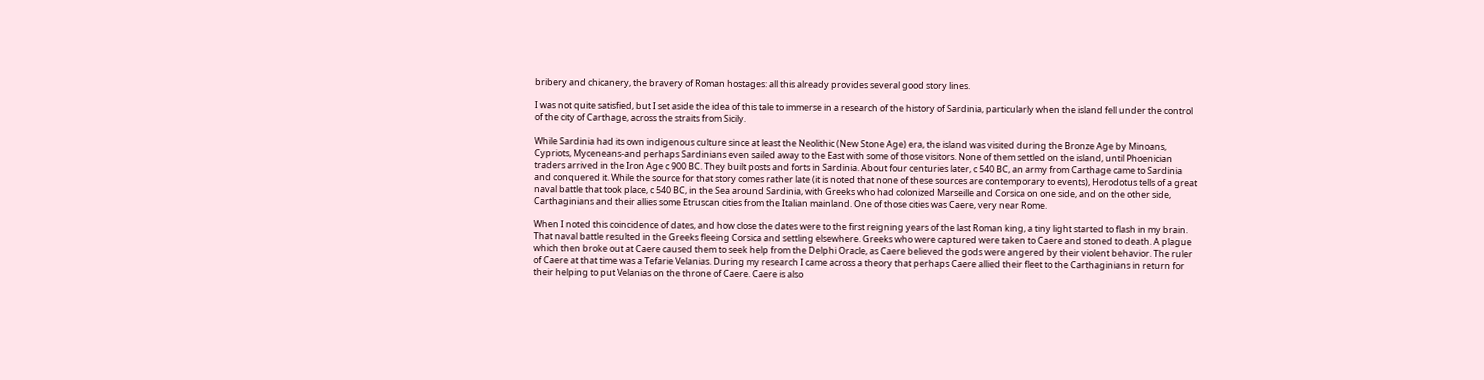bribery and chicanery, the bravery of Roman hostages: all this already provides several good story lines.

I was not quite satisfied, but I set aside the idea of this tale to immerse in a research of the history of Sardinia, particularly when the island fell under the control of the city of Carthage, across the straits from Sicily.

While Sardinia had its own indigenous culture since at least the Neolithic (New Stone Age) era, the island was visited during the Bronze Age by Minoans, Cypriots, Myceneans-and perhaps Sardinians even sailed away to the East with some of those visitors. None of them settled on the island, until Phoenician traders arrived in the Iron Age c 900 BC. They built posts and forts in Sardinia. About four centuries later, c 540 BC, an army from Carthage came to Sardinia and conquered it. While the source for that story comes rather late (it is noted that none of these sources are contemporary to events), Herodotus tells of a great naval battle that took place, c 540 BC, in the Sea around Sardinia, with Greeks who had colonized Marseille and Corsica on one side, and on the other side, Carthaginians and their allies some Etruscan cities from the Italian mainland. One of those cities was Caere, very near Rome.

When I noted this coincidence of dates, and how close the dates were to the first reigning years of the last Roman king, a tiny light started to flash in my brain. That naval battle resulted in the Greeks fleeing Corsica and settling elsewhere. Greeks who were captured were taken to Caere and stoned to death. A plague which then broke out at Caere caused them to seek help from the Delphi Oracle, as Caere believed the gods were angered by their violent behavior. The ruler of Caere at that time was a Tefarie Velanias. During my research I came across a theory that perhaps Caere allied their fleet to the Carthaginians in return for their helping to put Velanias on the throne of Caere. Caere is also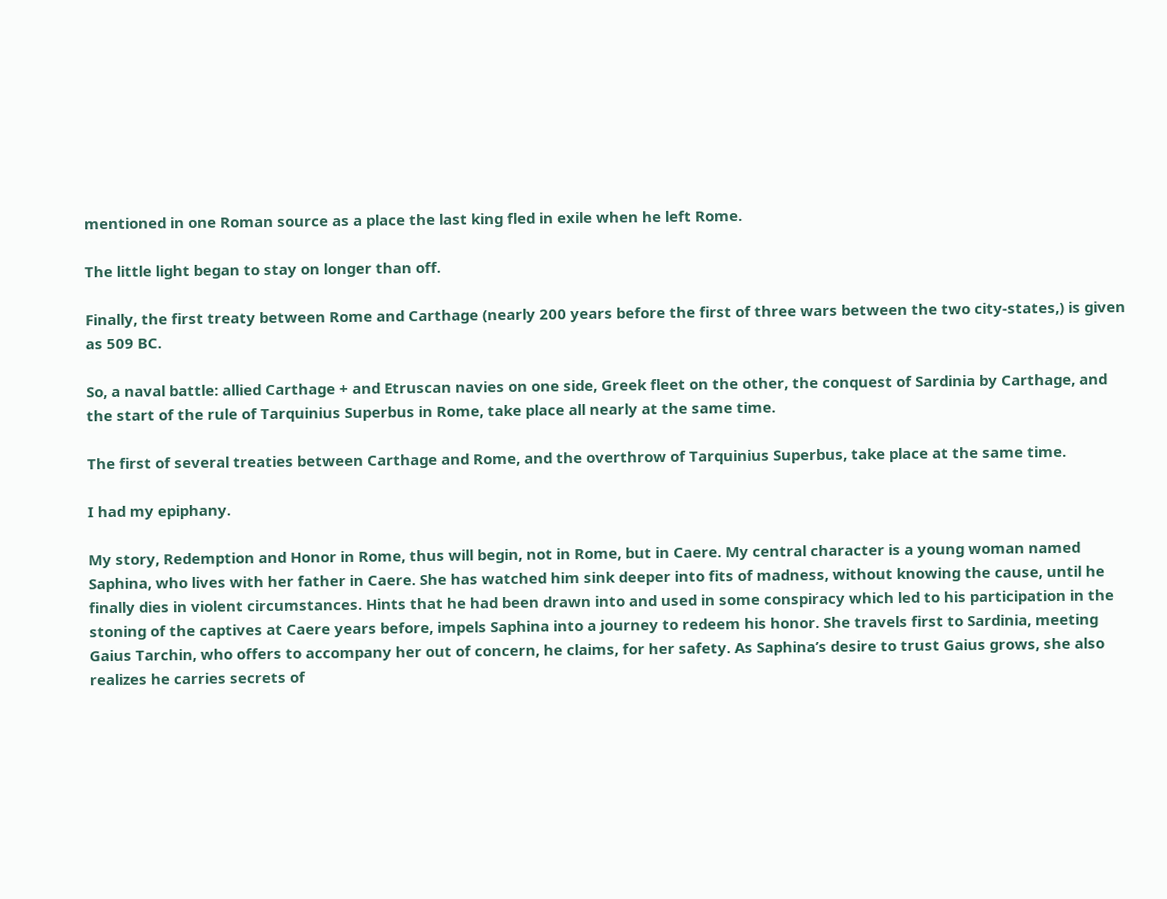mentioned in one Roman source as a place the last king fled in exile when he left Rome.

The little light began to stay on longer than off.

Finally, the first treaty between Rome and Carthage (nearly 200 years before the first of three wars between the two city-states,) is given as 509 BC.

So, a naval battle: allied Carthage + and Etruscan navies on one side, Greek fleet on the other, the conquest of Sardinia by Carthage, and the start of the rule of Tarquinius Superbus in Rome, take place all nearly at the same time.

The first of several treaties between Carthage and Rome, and the overthrow of Tarquinius Superbus, take place at the same time.

I had my epiphany.

My story, Redemption and Honor in Rome, thus will begin, not in Rome, but in Caere. My central character is a young woman named Saphina, who lives with her father in Caere. She has watched him sink deeper into fits of madness, without knowing the cause, until he finally dies in violent circumstances. Hints that he had been drawn into and used in some conspiracy which led to his participation in the stoning of the captives at Caere years before, impels Saphina into a journey to redeem his honor. She travels first to Sardinia, meeting Gaius Tarchin, who offers to accompany her out of concern, he claims, for her safety. As Saphina’s desire to trust Gaius grows, she also realizes he carries secrets of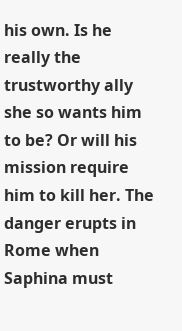his own. Is he really the trustworthy ally she so wants him to be? Or will his mission require him to kill her. The danger erupts in Rome when Saphina must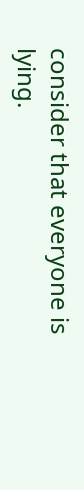consider that everyone is lying.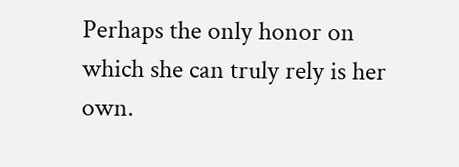Perhaps the only honor on which she can truly rely is her own.